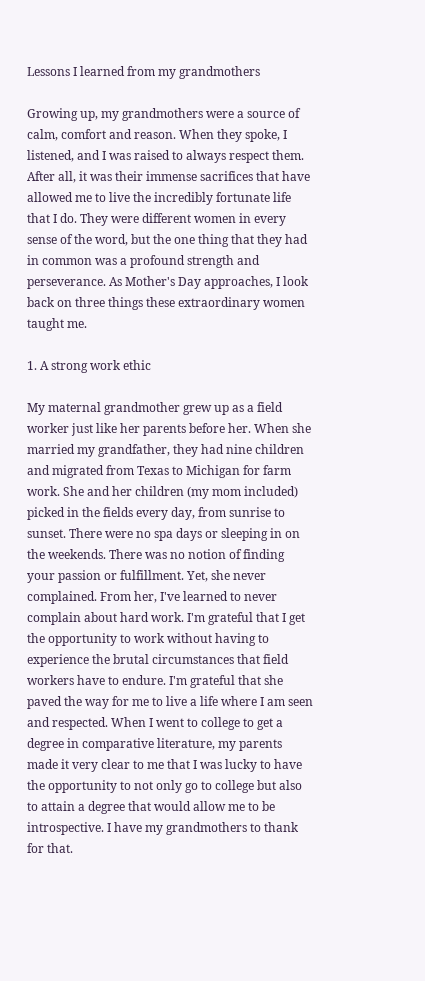Lessons I learned from my grandmothers

Growing up, my grandmothers were a source of calm, comfort and reason. When they spoke, I listened, and I was raised to always respect them. After all, it was their immense sacrifices that have allowed me to live the incredibly fortunate life that I do. They were different women in every sense of the word, but the one thing that they had in common was a profound strength and perseverance. As Mother's Day approaches, I look back on three things these extraordinary women taught me.

1. A strong work ethic

My maternal grandmother grew up as a field worker just like her parents before her. When she married my grandfather, they had nine children and migrated from Texas to Michigan for farm work. She and her children (my mom included) picked in the fields every day, from sunrise to sunset. There were no spa days or sleeping in on the weekends. There was no notion of finding your passion or fulfillment. Yet, she never complained. From her, I've learned to never complain about hard work. I'm grateful that I get the opportunity to work without having to experience the brutal circumstances that field workers have to endure. I'm grateful that she paved the way for me to live a life where I am seen and respected. When I went to college to get a degree in comparative literature, my parents made it very clear to me that I was lucky to have the opportunity to not only go to college but also to attain a degree that would allow me to be introspective. I have my grandmothers to thank for that.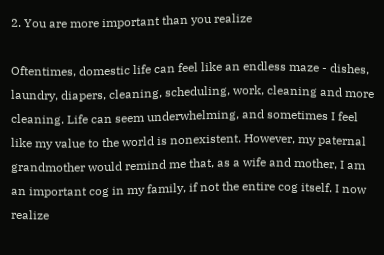2. You are more important than you realize

Oftentimes, domestic life can feel like an endless maze - dishes, laundry, diapers, cleaning, scheduling, work, cleaning and more cleaning. Life can seem underwhelming, and sometimes I feel like my value to the world is nonexistent. However, my paternal grandmother would remind me that, as a wife and mother, I am an important cog in my family, if not the entire cog itself. I now realize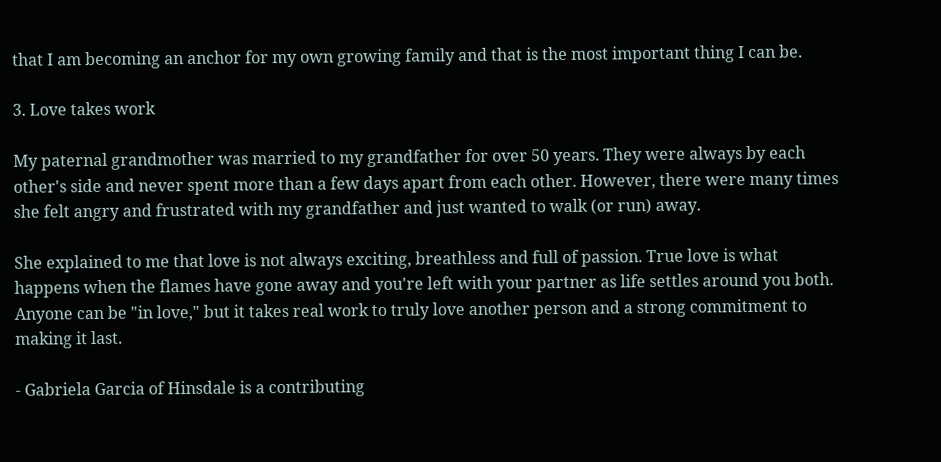that I am becoming an anchor for my own growing family and that is the most important thing I can be.

3. Love takes work

My paternal grandmother was married to my grandfather for over 50 years. They were always by each other's side and never spent more than a few days apart from each other. However, there were many times she felt angry and frustrated with my grandfather and just wanted to walk (or run) away.

She explained to me that love is not always exciting, breathless and full of passion. True love is what happens when the flames have gone away and you're left with your partner as life settles around you both. Anyone can be "in love," but it takes real work to truly love another person and a strong commitment to making it last.

- Gabriela Garcia of Hinsdale is a contributing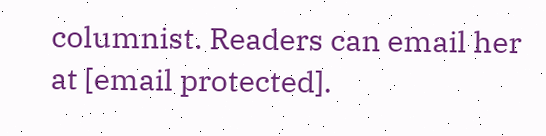columnist. Readers can email her at [email protected].